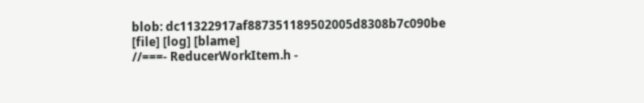blob: dc11322917af887351189502005d8308b7c090be [file] [log] [blame]
//===- ReducerWorkItem.h -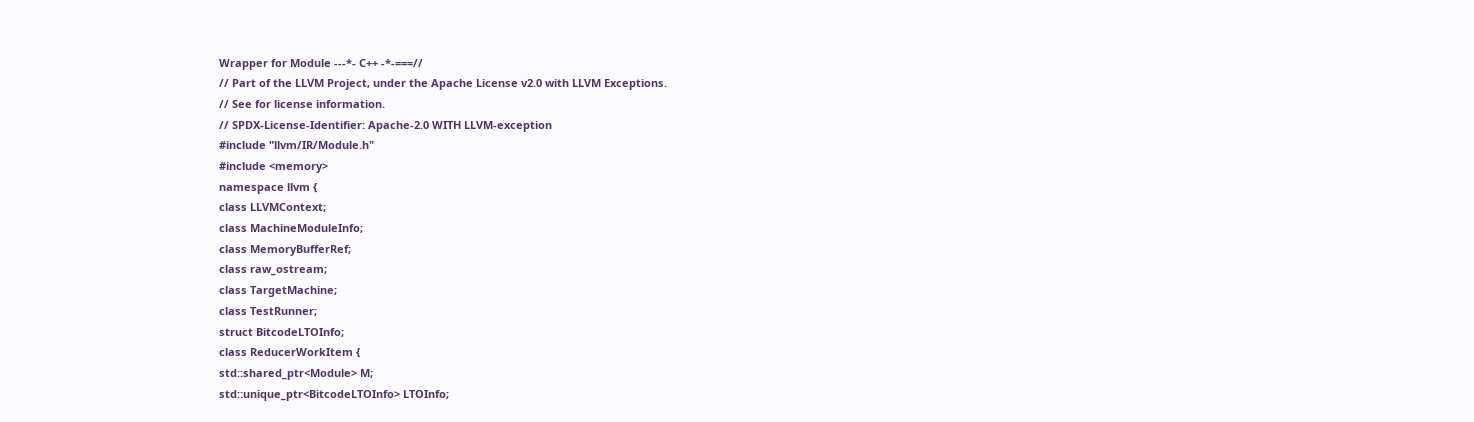Wrapper for Module ---*- C++ -*-===//
// Part of the LLVM Project, under the Apache License v2.0 with LLVM Exceptions.
// See for license information.
// SPDX-License-Identifier: Apache-2.0 WITH LLVM-exception
#include "llvm/IR/Module.h"
#include <memory>
namespace llvm {
class LLVMContext;
class MachineModuleInfo;
class MemoryBufferRef;
class raw_ostream;
class TargetMachine;
class TestRunner;
struct BitcodeLTOInfo;
class ReducerWorkItem {
std::shared_ptr<Module> M;
std::unique_ptr<BitcodeLTOInfo> LTOInfo;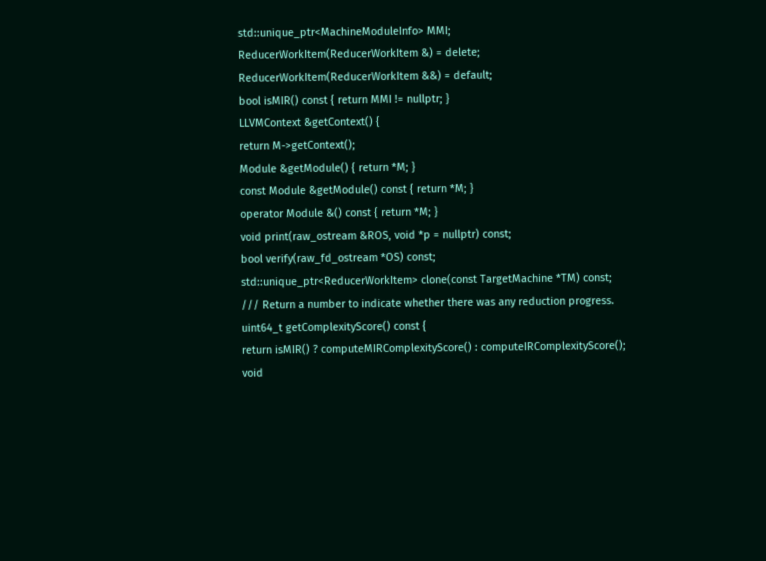std::unique_ptr<MachineModuleInfo> MMI;
ReducerWorkItem(ReducerWorkItem &) = delete;
ReducerWorkItem(ReducerWorkItem &&) = default;
bool isMIR() const { return MMI != nullptr; }
LLVMContext &getContext() {
return M->getContext();
Module &getModule() { return *M; }
const Module &getModule() const { return *M; }
operator Module &() const { return *M; }
void print(raw_ostream &ROS, void *p = nullptr) const;
bool verify(raw_fd_ostream *OS) const;
std::unique_ptr<ReducerWorkItem> clone(const TargetMachine *TM) const;
/// Return a number to indicate whether there was any reduction progress.
uint64_t getComplexityScore() const {
return isMIR() ? computeMIRComplexityScore() : computeIRComplexityScore();
void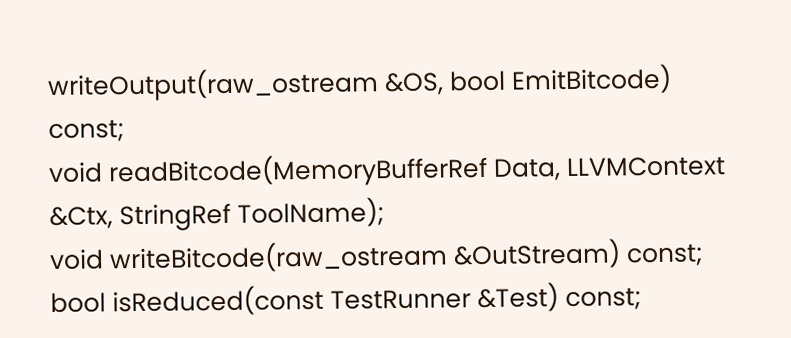writeOutput(raw_ostream &OS, bool EmitBitcode) const;
void readBitcode(MemoryBufferRef Data, LLVMContext &Ctx, StringRef ToolName);
void writeBitcode(raw_ostream &OutStream) const;
bool isReduced(const TestRunner &Test) const;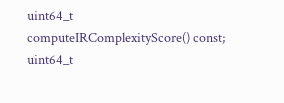uint64_t computeIRComplexityScore() const;
uint64_t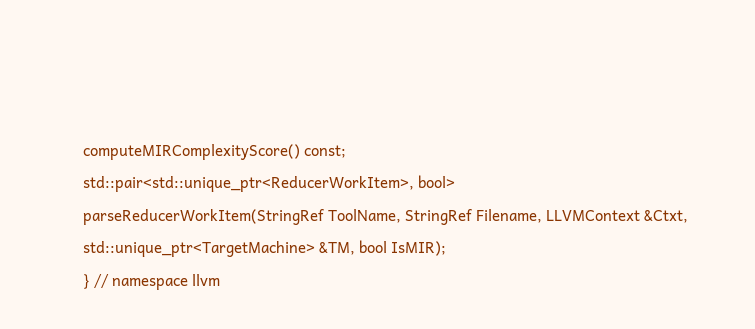computeMIRComplexityScore() const;
std::pair<std::unique_ptr<ReducerWorkItem>, bool>
parseReducerWorkItem(StringRef ToolName, StringRef Filename, LLVMContext &Ctxt,
std::unique_ptr<TargetMachine> &TM, bool IsMIR);
} // namespace llvm